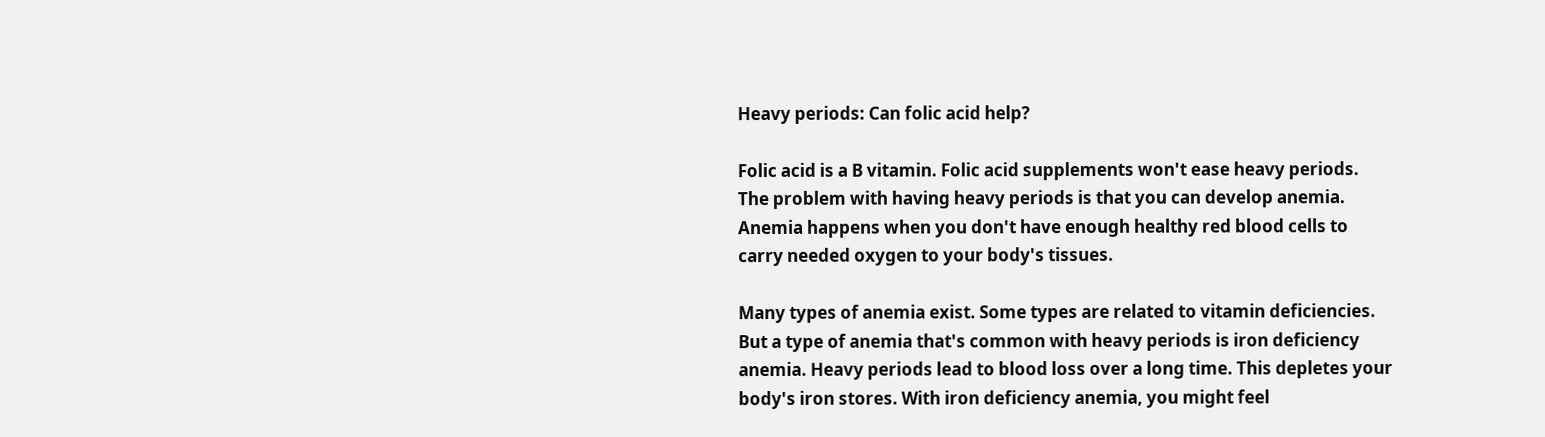Heavy periods: Can folic acid help?

Folic acid is a B vitamin. Folic acid supplements won't ease heavy periods. The problem with having heavy periods is that you can develop anemia. Anemia happens when you don't have enough healthy red blood cells to carry needed oxygen to your body's tissues.

Many types of anemia exist. Some types are related to vitamin deficiencies. But a type of anemia that's common with heavy periods is iron deficiency anemia. Heavy periods lead to blood loss over a long time. This depletes your body's iron stores. With iron deficiency anemia, you might feel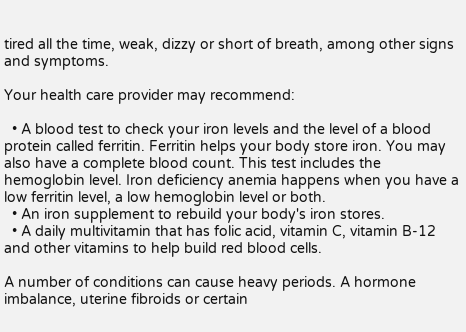tired all the time, weak, dizzy or short of breath, among other signs and symptoms.

Your health care provider may recommend:

  • A blood test to check your iron levels and the level of a blood protein called ferritin. Ferritin helps your body store iron. You may also have a complete blood count. This test includes the hemoglobin level. Iron deficiency anemia happens when you have a low ferritin level, a low hemoglobin level or both.
  • An iron supplement to rebuild your body's iron stores.
  • A daily multivitamin that has folic acid, vitamin C, vitamin B-12 and other vitamins to help build red blood cells.

A number of conditions can cause heavy periods. A hormone imbalance, uterine fibroids or certain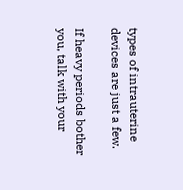types of intrauterine devices are just a few.

If heavy periods bother you, talk with your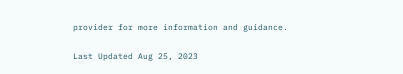provider for more information and guidance.

Last Updated Aug 25, 2023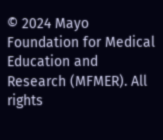© 2024 Mayo Foundation for Medical Education and Research (MFMER). All rights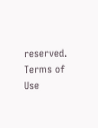reserved. Terms of Use